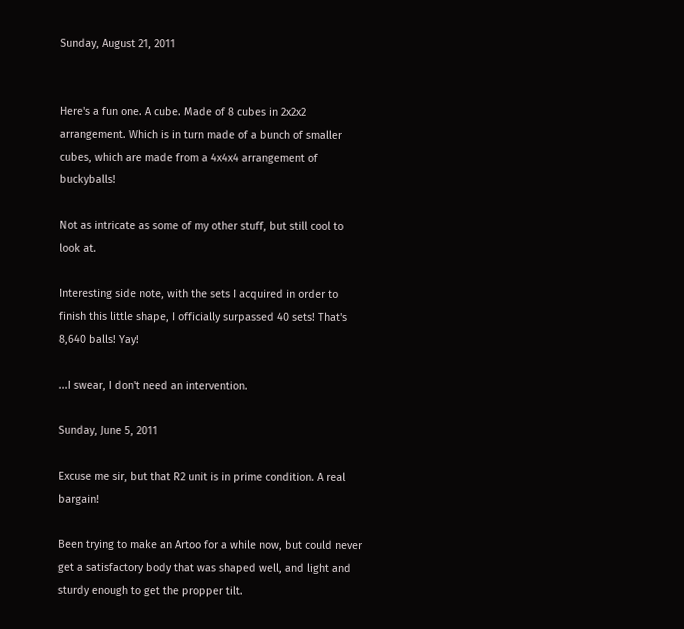Sunday, August 21, 2011


Here's a fun one. A cube. Made of 8 cubes in 2x2x2 arrangement. Which is in turn made of a bunch of smaller cubes, which are made from a 4x4x4 arrangement of buckyballs!

Not as intricate as some of my other stuff, but still cool to look at.

Interesting side note, with the sets I acquired in order to finish this little shape, I officially surpassed 40 sets! That's 8,640 balls! Yay!

...I swear, I don't need an intervention.

Sunday, June 5, 2011

Excuse me sir, but that R2 unit is in prime condition. A real bargain!

Been trying to make an Artoo for a while now, but could never get a satisfactory body that was shaped well, and light and sturdy enough to get the propper tilt.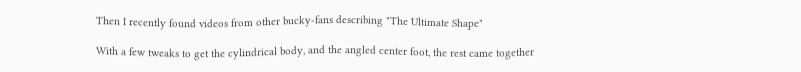Then I recently found videos from other bucky-fans describing "The Ultimate Shape"

With a few tweaks to get the cylindrical body, and the angled center foot, the rest came together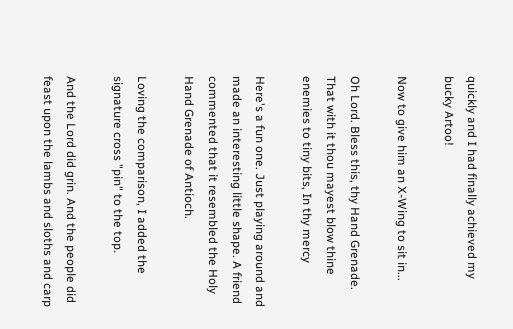quickly and I had finally achieved my bucky Artoo!

Now to give him an X-Wing to sit in...

Oh Lord. Bless this, thy Hand Grenade. That with it thou mayest blow thine enemies to tiny bits, In thy mercy

Here's a fun one. Just playing around and made an interesting little shape. A friend commented that it resembled the Holy Hand Grenade of Antioch.

Loving the comparison, I added the signature cross "pin" to the top.

And the Lord did grin. And the people did feast upon the lambs and sloths and carp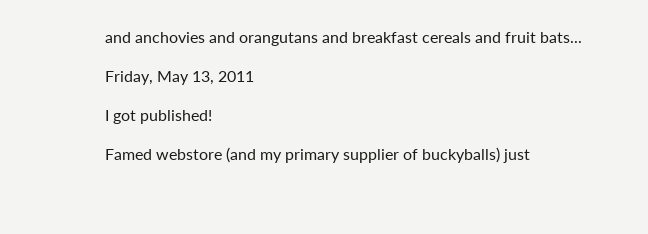and anchovies and orangutans and breakfast cereals and fruit bats...

Friday, May 13, 2011

I got published!

Famed webstore (and my primary supplier of buckyballs) just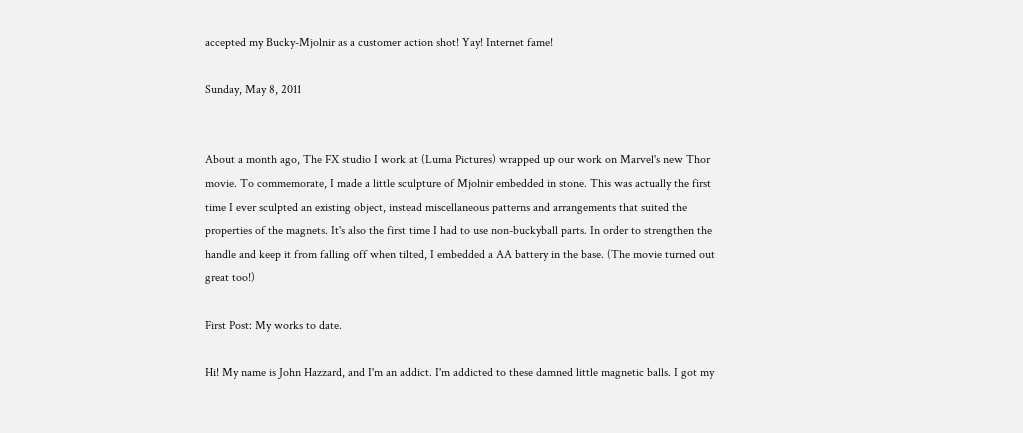accepted my Bucky-Mjolnir as a customer action shot! Yay! Internet fame!

Sunday, May 8, 2011


About a month ago, The FX studio I work at (Luma Pictures) wrapped up our work on Marvel's new Thor movie. To commemorate, I made a little sculpture of Mjolnir embedded in stone. This was actually the first time I ever sculpted an existing object, instead miscellaneous patterns and arrangements that suited the properties of the magnets. It's also the first time I had to use non-buckyball parts. In order to strengthen the handle and keep it from falling off when tilted, I embedded a AA battery in the base. (The movie turned out great too!)

First Post: My works to date.

Hi! My name is John Hazzard, and I'm an addict. I'm addicted to these damned little magnetic balls. I got my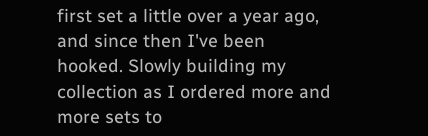first set a little over a year ago, and since then I've been hooked. Slowly building my collection as I ordered more and more sets to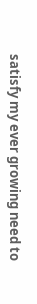satisfy my ever growing need to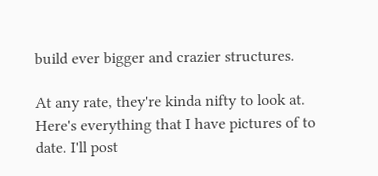build ever bigger and crazier structures.

At any rate, they're kinda nifty to look at. Here's everything that I have pictures of to date. I'll post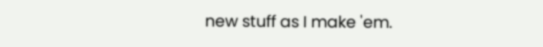new stuff as I make 'em.